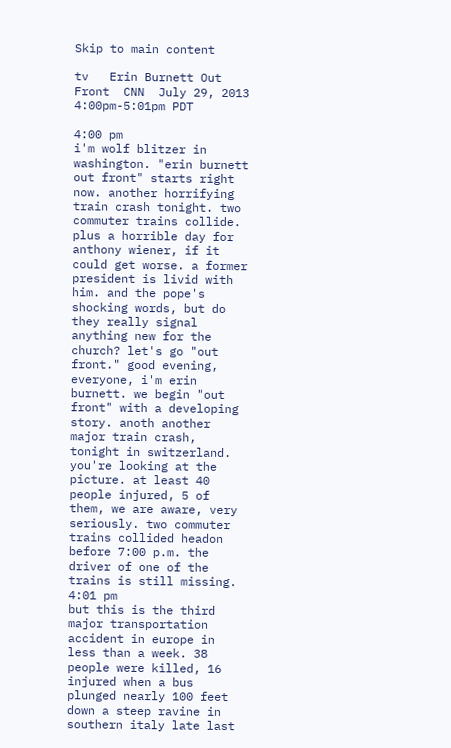Skip to main content

tv   Erin Burnett Out Front  CNN  July 29, 2013 4:00pm-5:01pm PDT

4:00 pm
i'm wolf blitzer in washington. "erin burnett out front" starts right now. another horrifying train crash tonight. two commuter trains collide. plus a horrible day for anthony wiener, if it could get worse. a former president is livid with him. and the pope's shocking words, but do they really signal anything new for the church? let's go "out front." good evening, everyone, i'm erin burnett. we begin "out front" with a developing story. anoth another major train crash, tonight in switzerland. you're looking at the picture. at least 40 people injured, 5 of them, we are aware, very seriously. two commuter trains collided headon before 7:00 p.m. the driver of one of the trains is still missing.
4:01 pm
but this is the third major transportation accident in europe in less than a week. 38 people were killed, 16 injured when a bus plunged nearly 100 feet down a steep ravine in southern italy late last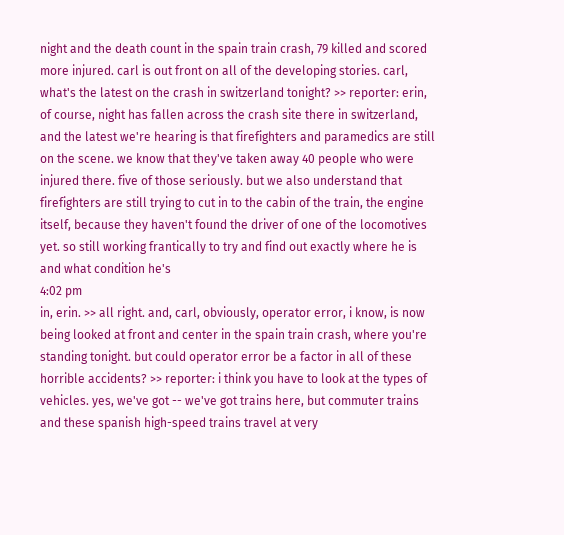night and the death count in the spain train crash, 79 killed and scored more injured. carl is out front on all of the developing stories. carl, what's the latest on the crash in switzerland tonight? >> reporter: erin, of course, night has fallen across the crash site there in switzerland, and the latest we're hearing is that firefighters and paramedics are still on the scene. we know that they've taken away 40 people who were injured there. five of those seriously. but we also understand that firefighters are still trying to cut in to the cabin of the train, the engine itself, because they haven't found the driver of one of the locomotives yet. so still working frantically to try and find out exactly where he is and what condition he's
4:02 pm
in, erin. >> all right. and, carl, obviously, operator error, i know, is now being looked at front and center in the spain train crash, where you're standing tonight. but could operator error be a factor in all of these horrible accidents? >> reporter: i think you have to look at the types of vehicles. yes, we've got -- we've got trains here, but commuter trains and these spanish high-speed trains travel at very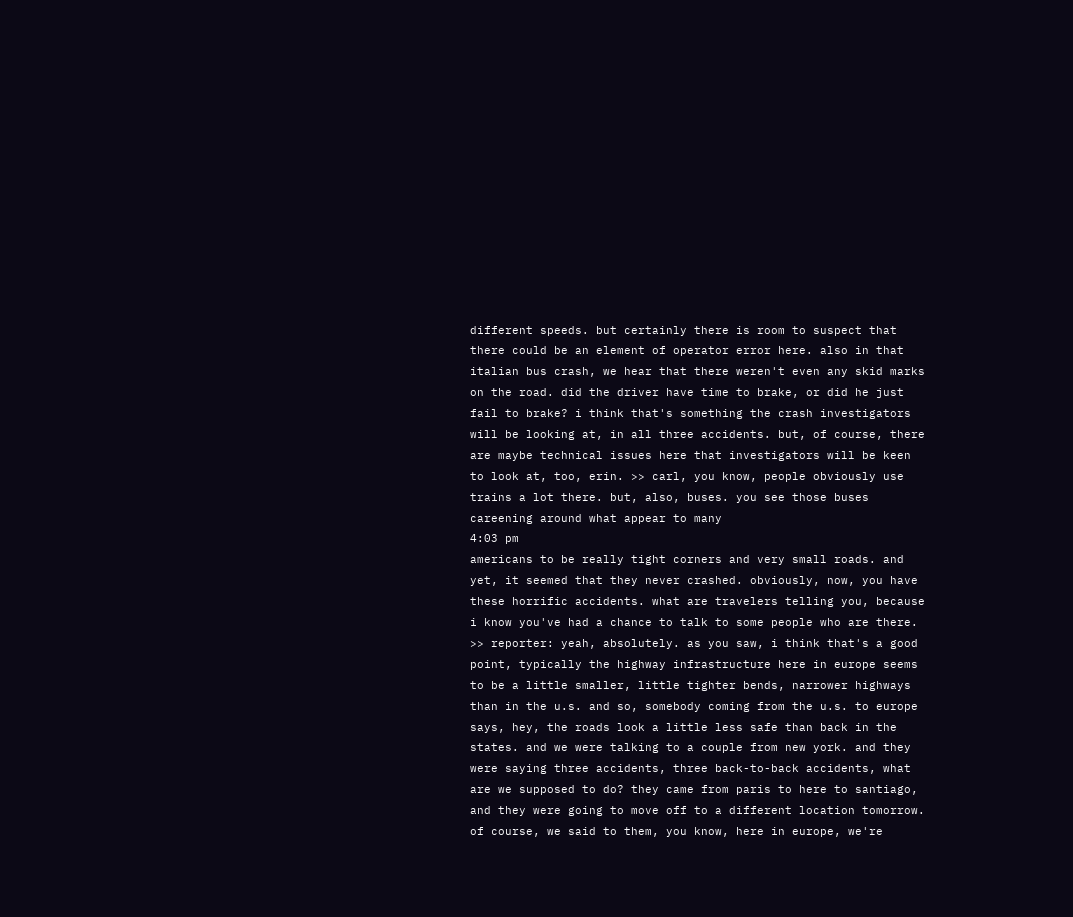different speeds. but certainly there is room to suspect that there could be an element of operator error here. also in that italian bus crash, we hear that there weren't even any skid marks on the road. did the driver have time to brake, or did he just fail to brake? i think that's something the crash investigators will be looking at, in all three accidents. but, of course, there are maybe technical issues here that investigators will be keen to look at, too, erin. >> carl, you know, people obviously use trains a lot there. but, also, buses. you see those buses careening around what appear to many
4:03 pm
americans to be really tight corners and very small roads. and yet, it seemed that they never crashed. obviously, now, you have these horrific accidents. what are travelers telling you, because i know you've had a chance to talk to some people who are there. >> reporter: yeah, absolutely. as you saw, i think that's a good point, typically the highway infrastructure here in europe seems to be a little smaller, little tighter bends, narrower highways than in the u.s. and so, somebody coming from the u.s. to europe says, hey, the roads look a little less safe than back in the states. and we were talking to a couple from new york. and they were saying three accidents, three back-to-back accidents, what are we supposed to do? they came from paris to here to santiago, and they were going to move off to a different location tomorrow. of course, we said to them, you know, here in europe, we're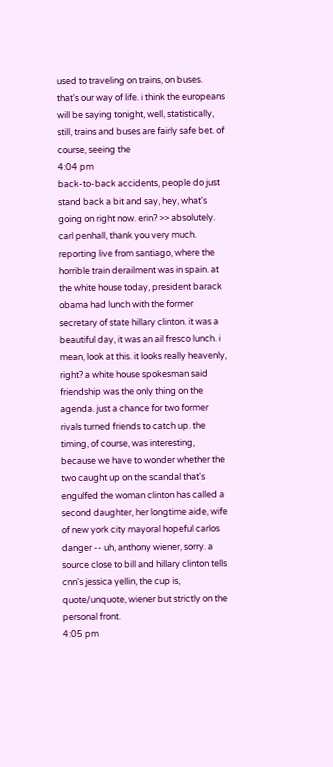used to traveling on trains, on buses. that's our way of life. i think the europeans will be saying tonight, well, statistically, still, trains and buses are fairly safe bet. of course, seeing the
4:04 pm
back-to-back accidents, people do just stand back a bit and say, hey, what's going on right now. erin? >> absolutely. carl penhall, thank you very much. reporting live from santiago, where the horrible train derailment was in spain. at the white house today, president barack obama had lunch with the former secretary of state hillary clinton. it was a beautiful day, it was an ail fresco lunch. i mean, look at this. it looks really heavenly, right? a white house spokesman said friendship was the only thing on the agenda. just a chance for two former rivals turned friends to catch up. the timing, of course, was interesting, because we have to wonder whether the two caught up on the scandal that's engulfed the woman clinton has called a second daughter, her longtime aide, wife of new york city mayoral hopeful carlos danger -- uh, anthony wiener, sorry. a source close to bill and hillary clinton tells cnn's jessica yellin, the cup is, quote/unquote, wiener but strictly on the personal front.
4:05 pm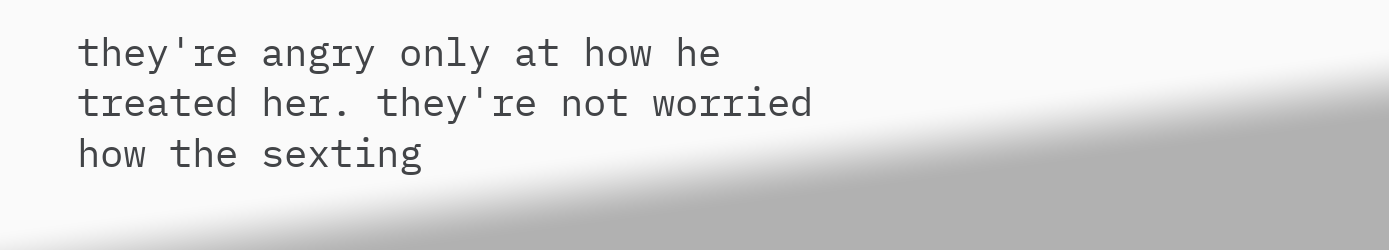they're angry only at how he treated her. they're not worried how the sexting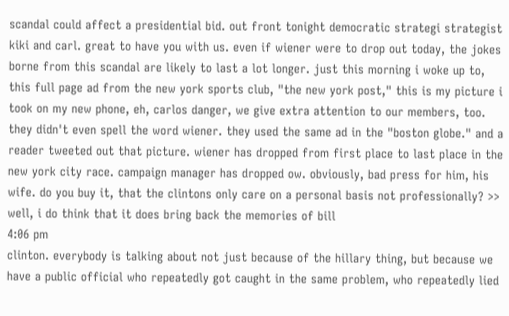scandal could affect a presidential bid. out front tonight democratic strategi strategist kiki and carl. great to have you with us. even if wiener were to drop out today, the jokes borne from this scandal are likely to last a lot longer. just this morning i woke up to, this full page ad from the new york sports club, "the new york post," this is my picture i took on my new phone, eh, carlos danger, we give extra attention to our members, too. they didn't even spell the word wiener. they used the same ad in the "boston globe." and a reader tweeted out that picture. wiener has dropped from first place to last place in the new york city race. campaign manager has dropped ow. obviously, bad press for him, his wife. do you buy it, that the clintons only care on a personal basis not professionally? >> well, i do think that it does bring back the memories of bill
4:06 pm
clinton. everybody is talking about not just because of the hillary thing, but because we have a public official who repeatedly got caught in the same problem, who repeatedly lied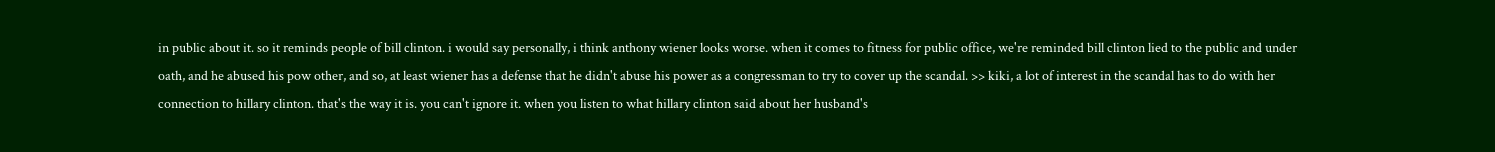in public about it. so it reminds people of bill clinton. i would say personally, i think anthony wiener looks worse. when it comes to fitness for public office, we're reminded bill clinton lied to the public and under oath, and he abused his pow other, and so, at least wiener has a defense that he didn't abuse his power as a congressman to try to cover up the scandal. >> kiki, a lot of interest in the scandal has to do with her connection to hillary clinton. that's the way it is. you can't ignore it. when you listen to what hillary clinton said about her husband's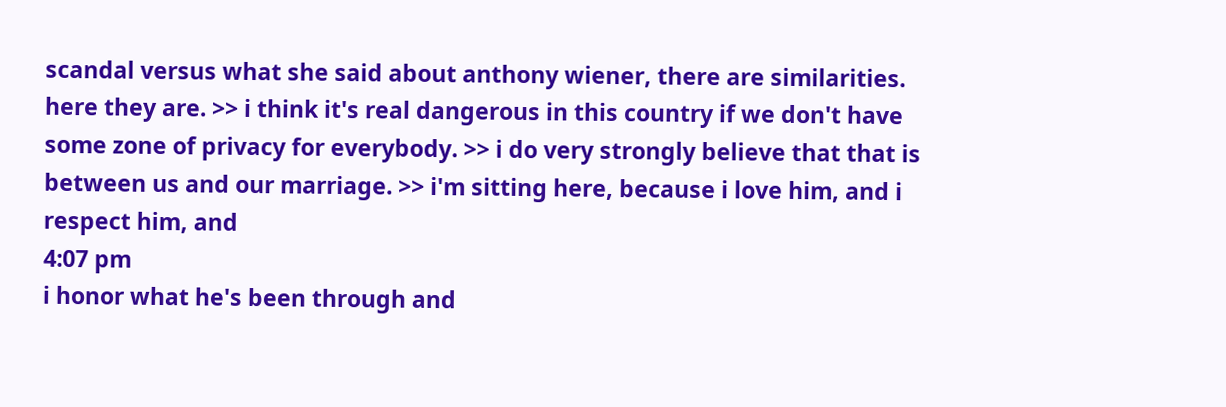scandal versus what she said about anthony wiener, there are similarities. here they are. >> i think it's real dangerous in this country if we don't have some zone of privacy for everybody. >> i do very strongly believe that that is between us and our marriage. >> i'm sitting here, because i love him, and i respect him, and
4:07 pm
i honor what he's been through and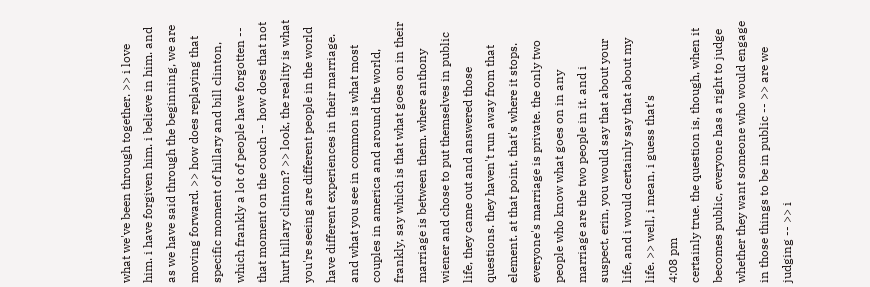what we've been through together. >> i love him. i have forgiven him. i believe in him. and as we have said through the beginning, we are moving forward. >> how does replaying that specific moment of hillary and bill clinton, which frankly a lot of people have forgotten -- that moment on the couch -- how does that not hurt hillary clinton? >> look, the reality is what you're seeing are different people in the world have different experiences in their marriage. and what you see in common is what most couples in america and around the world, frankly, say which is that what goes on in their marriage is between them. where anthony wiener and chose to put themselves in public life, they came out and answered those questions. they haven't run away from that element. at that point, that's where it stops. everyone's marriage is private. the only two people who know what goes on in any marriage are the two people in it. and i suspect, erin, you would say that about your life, and i would certainly say that about my life. >> well, i mean, i guess that's
4:08 pm
certainly true. the question is, though, when it becomes public, everyone has a right to judge whether they want someone who would engage in those things to be in public -- >> are we judging -- >> i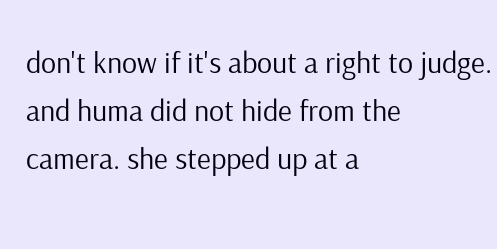don't know if it's about a right to judge. and huma did not hide from the camera. she stepped up at a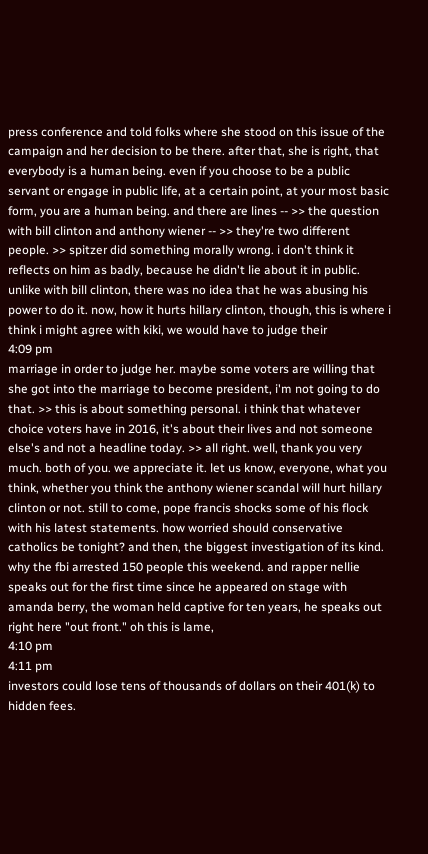press conference and told folks where she stood on this issue of the campaign and her decision to be there. after that, she is right, that everybody is a human being. even if you choose to be a public servant or engage in public life, at a certain point, at your most basic form, you are a human being. and there are lines -- >> the question with bill clinton and anthony wiener -- >> they're two different people. >> spitzer did something morally wrong. i don't think it reflects on him as badly, because he didn't lie about it in public. unlike with bill clinton, there was no idea that he was abusing his power to do it. now, how it hurts hillary clinton, though, this is where i think i might agree with kiki, we would have to judge their
4:09 pm
marriage in order to judge her. maybe some voters are willing that she got into the marriage to become president, i'm not going to do that. >> this is about something personal. i think that whatever choice voters have in 2016, it's about their lives and not someone else's and not a headline today. >> all right. well, thank you very much. both of you. we appreciate it. let us know, everyone, what you think, whether you think the anthony wiener scandal will hurt hillary clinton or not. still to come, pope francis shocks some of his flock with his latest statements. how worried should conservative catholics be tonight? and then, the biggest investigation of its kind. why the fbi arrested 150 people this weekend. and rapper nellie speaks out for the first time since he appeared on stage with amanda berry, the woman held captive for ten years, he speaks out right here "out front." oh this is lame,
4:10 pm
4:11 pm
investors could lose tens of thousands of dollars on their 401(k) to hidden fees.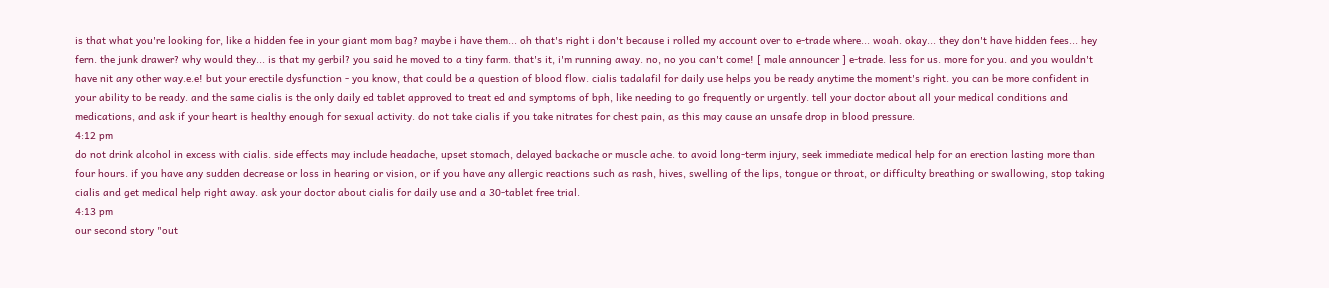is that what you're looking for, like a hidden fee in your giant mom bag? maybe i have them... oh that's right i don't because i rolled my account over to e-trade where... woah. okay... they don't have hidden fees... hey fern. the junk drawer? why would they... is that my gerbil? you said he moved to a tiny farm. that's it, i'm running away. no, no you can't come! [ male announcer ] e-trade. less for us. more for you. and you wouldn't have nit any other way.e.e! but your erectile dysfunction - you know, that could be a question of blood flow. cialis tadalafil for daily use helps you be ready anytime the moment's right. you can be more confident in your ability to be ready. and the same cialis is the only daily ed tablet approved to treat ed and symptoms of bph, like needing to go frequently or urgently. tell your doctor about all your medical conditions and medications, and ask if your heart is healthy enough for sexual activity. do not take cialis if you take nitrates for chest pain, as this may cause an unsafe drop in blood pressure.
4:12 pm
do not drink alcohol in excess with cialis. side effects may include headache, upset stomach, delayed backache or muscle ache. to avoid long-term injury, seek immediate medical help for an erection lasting more than four hours. if you have any sudden decrease or loss in hearing or vision, or if you have any allergic reactions such as rash, hives, swelling of the lips, tongue or throat, or difficulty breathing or swallowing, stop taking cialis and get medical help right away. ask your doctor about cialis for daily use and a 30-tablet free trial.
4:13 pm
our second story "out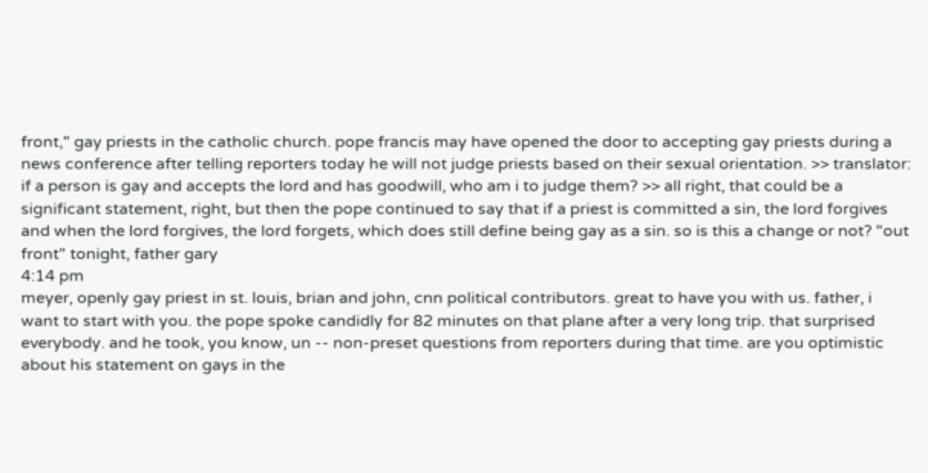front," gay priests in the catholic church. pope francis may have opened the door to accepting gay priests during a news conference after telling reporters today he will not judge priests based on their sexual orientation. >> translator: if a person is gay and accepts the lord and has goodwill, who am i to judge them? >> all right, that could be a significant statement, right, but then the pope continued to say that if a priest is committed a sin, the lord forgives and when the lord forgives, the lord forgets, which does still define being gay as a sin. so is this a change or not? "out front" tonight, father gary
4:14 pm
meyer, openly gay priest in st. louis, brian and john, cnn political contributors. great to have you with us. father, i want to start with you. the pope spoke candidly for 82 minutes on that plane after a very long trip. that surprised everybody. and he took, you know, un -- non-preset questions from reporters during that time. are you optimistic about his statement on gays in the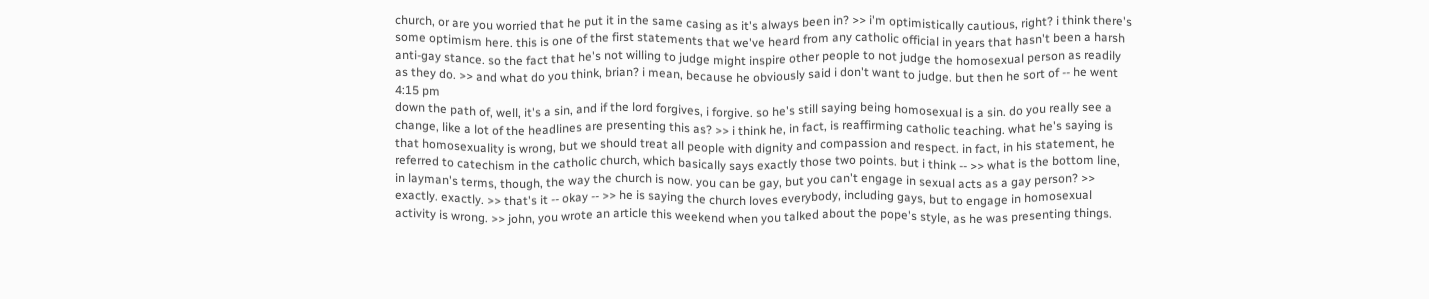church, or are you worried that he put it in the same casing as it's always been in? >> i'm optimistically cautious, right? i think there's some optimism here. this is one of the first statements that we've heard from any catholic official in years that hasn't been a harsh anti-gay stance. so the fact that he's not willing to judge might inspire other people to not judge the homosexual person as readily as they do. >> and what do you think, brian? i mean, because he obviously said i don't want to judge. but then he sort of -- he went
4:15 pm
down the path of, well, it's a sin, and if the lord forgives, i forgive. so he's still saying being homosexual is a sin. do you really see a change, like a lot of the headlines are presenting this as? >> i think he, in fact, is reaffirming catholic teaching. what he's saying is that homosexuality is wrong, but we should treat all people with dignity and compassion and respect. in fact, in his statement, he referred to catechism in the catholic church, which basically says exactly those two points. but i think -- >> what is the bottom line, in layman's terms, though, the way the church is now. you can be gay, but you can't engage in sexual acts as a gay person? >> exactly. exactly. >> that's it -- okay -- >> he is saying the church loves everybody, including gays, but to engage in homosexual activity is wrong. >> john, you wrote an article this weekend when you talked about the pope's style, as he was presenting things.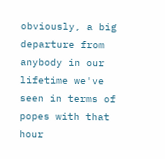obviously, a big departure from anybody in our lifetime we've seen in terms of popes with that hour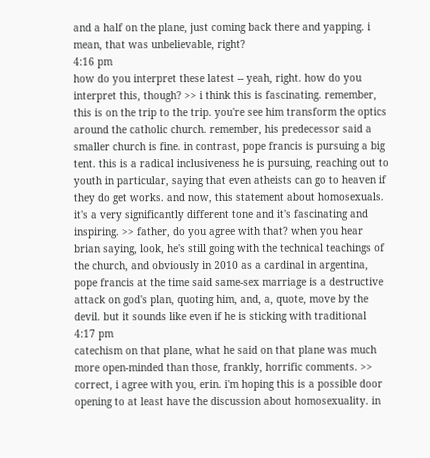and a half on the plane, just coming back there and yapping. i mean, that was unbelievable, right?
4:16 pm
how do you interpret these latest -- yeah, right. how do you interpret this, though? >> i think this is fascinating. remember, this is on the trip to the trip. you're see him transform the optics around the catholic church. remember, his predecessor said a smaller church is fine. in contrast, pope francis is pursuing a big tent. this is a radical inclusiveness he is pursuing, reaching out to youth in particular, saying that even atheists can go to heaven if they do get works. and now, this statement about homosexuals. it's a very significantly different tone and it's fascinating and inspiring. >> father, do you agree with that? when you hear brian saying, look, he's still going with the technical teachings of the church, and obviously in 2010 as a cardinal in argentina, pope francis at the time said same-sex marriage is a destructive attack on god's plan, quoting him, and, a, quote, move by the devil. but it sounds like even if he is sticking with traditional
4:17 pm
catechism on that plane, what he said on that plane was much more open-minded than those, frankly, horrific comments. >> correct, i agree with you, erin. i'm hoping this is a possible door opening to at least have the discussion about homosexuality. in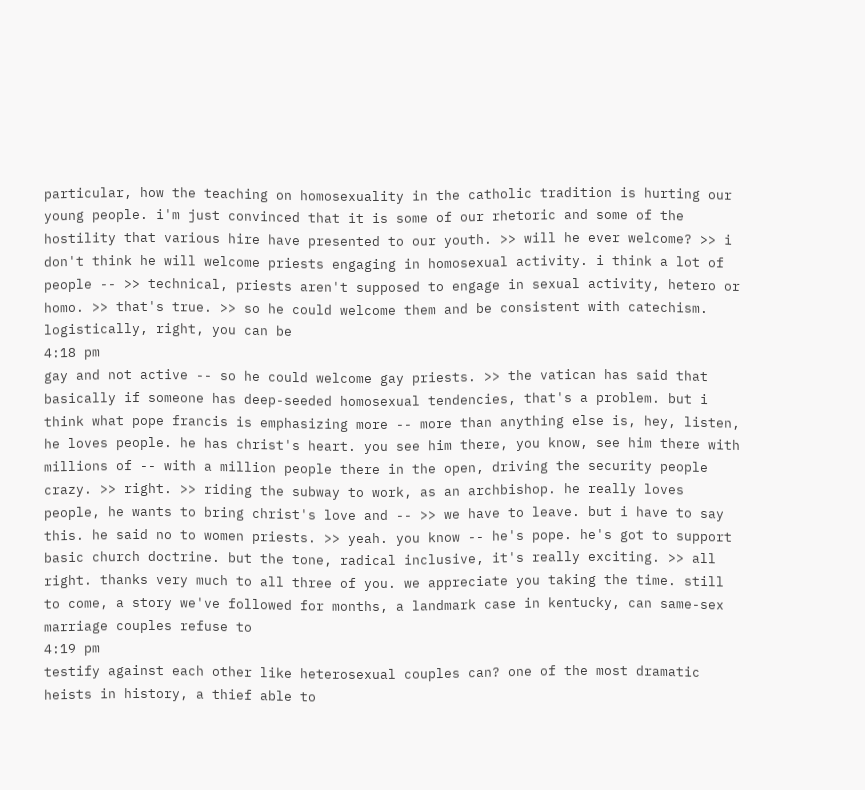particular, how the teaching on homosexuality in the catholic tradition is hurting our young people. i'm just convinced that it is some of our rhetoric and some of the hostility that various hire have presented to our youth. >> will he ever welcome? >> i don't think he will welcome priests engaging in homosexual activity. i think a lot of people -- >> technical, priests aren't supposed to engage in sexual activity, hetero or homo. >> that's true. >> so he could welcome them and be consistent with catechism. logistically, right, you can be
4:18 pm
gay and not active -- so he could welcome gay priests. >> the vatican has said that basically if someone has deep-seeded homosexual tendencies, that's a problem. but i think what pope francis is emphasizing more -- more than anything else is, hey, listen, he loves people. he has christ's heart. you see him there, you know, see him there with millions of -- with a million people there in the open, driving the security people crazy. >> right. >> riding the subway to work, as an archbishop. he really loves people, he wants to bring christ's love and -- >> we have to leave. but i have to say this. he said no to women priests. >> yeah. you know -- he's pope. he's got to support basic church doctrine. but the tone, radical inclusive, it's really exciting. >> all right. thanks very much to all three of you. we appreciate you taking the time. still to come, a story we've followed for months, a landmark case in kentucky, can same-sex marriage couples refuse to
4:19 pm
testify against each other like heterosexual couples can? one of the most dramatic heists in history, a thief able to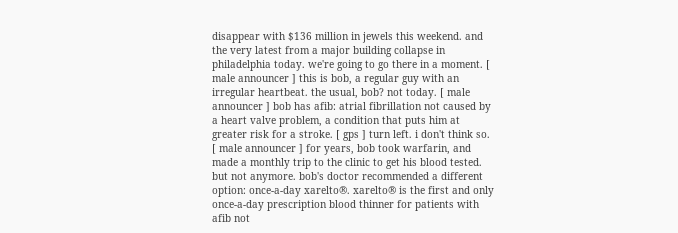disappear with $136 million in jewels this weekend. and the very latest from a major building collapse in philadelphia today. we're going to go there in a moment. [ male announcer ] this is bob, a regular guy with an irregular heartbeat. the usual, bob? not today. [ male announcer ] bob has afib: atrial fibrillation not caused by a heart valve problem, a condition that puts him at greater risk for a stroke. [ gps ] turn left. i don't think so. [ male announcer ] for years, bob took warfarin, and made a monthly trip to the clinic to get his blood tested. but not anymore. bob's doctor recommended a different option: once-a-day xarelto®. xarelto® is the first and only once-a-day prescription blood thinner for patients with afib not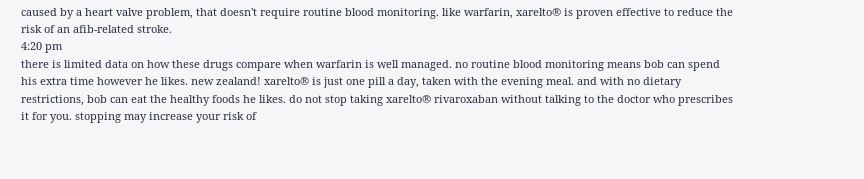caused by a heart valve problem, that doesn't require routine blood monitoring. like warfarin, xarelto® is proven effective to reduce the risk of an afib-related stroke.
4:20 pm
there is limited data on how these drugs compare when warfarin is well managed. no routine blood monitoring means bob can spend his extra time however he likes. new zealand! xarelto® is just one pill a day, taken with the evening meal. and with no dietary restrictions, bob can eat the healthy foods he likes. do not stop taking xarelto® rivaroxaban without talking to the doctor who prescribes it for you. stopping may increase your risk of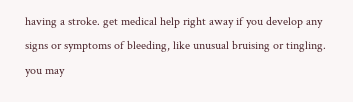having a stroke. get medical help right away if you develop any signs or symptoms of bleeding, like unusual bruising or tingling. you may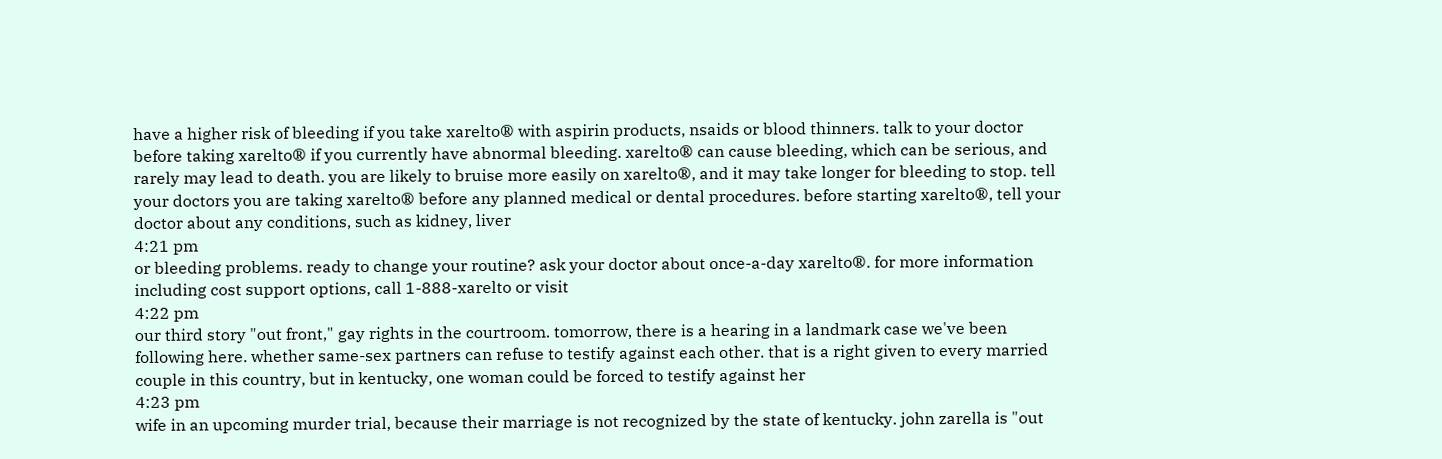have a higher risk of bleeding if you take xarelto® with aspirin products, nsaids or blood thinners. talk to your doctor before taking xarelto® if you currently have abnormal bleeding. xarelto® can cause bleeding, which can be serious, and rarely may lead to death. you are likely to bruise more easily on xarelto®, and it may take longer for bleeding to stop. tell your doctors you are taking xarelto® before any planned medical or dental procedures. before starting xarelto®, tell your doctor about any conditions, such as kidney, liver
4:21 pm
or bleeding problems. ready to change your routine? ask your doctor about once-a-day xarelto®. for more information including cost support options, call 1-888-xarelto or visit
4:22 pm
our third story "out front," gay rights in the courtroom. tomorrow, there is a hearing in a landmark case we've been following here. whether same-sex partners can refuse to testify against each other. that is a right given to every married couple in this country, but in kentucky, one woman could be forced to testify against her
4:23 pm
wife in an upcoming murder trial, because their marriage is not recognized by the state of kentucky. john zarella is "out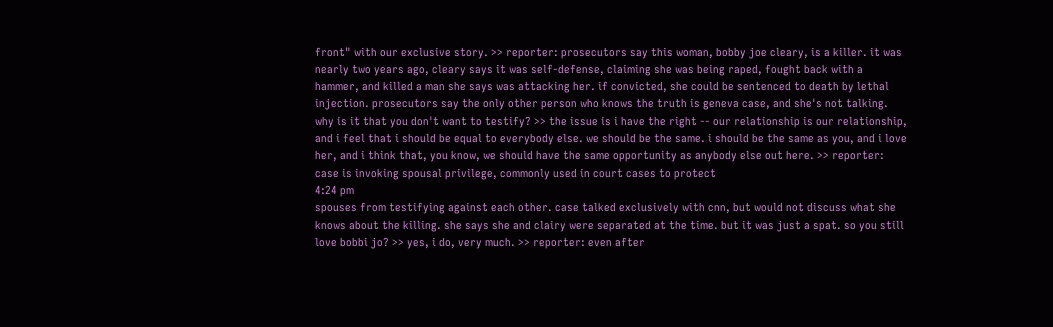front" with our exclusive story. >> reporter: prosecutors say this woman, bobby joe cleary, is a killer. it was nearly two years ago, cleary says it was self-defense, claiming she was being raped, fought back with a hammer, and killed a man she says was attacking her. if convicted, she could be sentenced to death by lethal injection. prosecutors say the only other person who knows the truth is geneva case, and she's not talking. why is it that you don't want to testify? >> the issue is i have the right -- our relationship is our relationship, and i feel that i should be equal to everybody else. we should be the same. i should be the same as you, and i love her, and i think that, you know, we should have the same opportunity as anybody else out here. >> reporter: case is invoking spousal privilege, commonly used in court cases to protect
4:24 pm
spouses from testifying against each other. case talked exclusively with cnn, but would not discuss what she knows about the killing. she says she and clairy were separated at the time. but it was just a spat. so you still love bobbi jo? >> yes, i do, very much. >> reporter: even after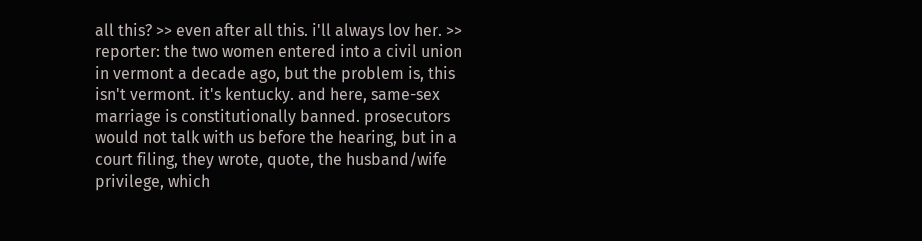all this? >> even after all this. i'll always lov her. >> reporter: the two women entered into a civil union in vermont a decade ago, but the problem is, this isn't vermont. it's kentucky. and here, same-sex marriage is constitutionally banned. prosecutors would not talk with us before the hearing, but in a court filing, they wrote, quote, the husband/wife privilege, which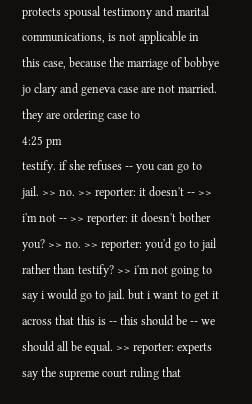protects spousal testimony and marital communications, is not applicable in this case, because the marriage of bobbye jo clary and geneva case are not married. they are ordering case to
4:25 pm
testify. if she refuses -- you can go to jail. >> no. >> reporter: it doesn't -- >> i'm not -- >> reporter: it doesn't bother you? >> no. >> reporter: you'd go to jail rather than testify? >> i'm not going to say i would go to jail. but i want to get it across that this is -- this should be -- we should all be equal. >> reporter: experts say the supreme court ruling that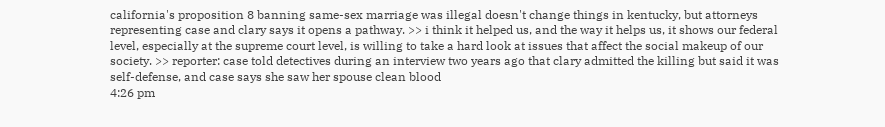california's proposition 8 banning same-sex marriage was illegal doesn't change things in kentucky, but attorneys representing case and clary says it opens a pathway. >> i think it helped us, and the way it helps us, it shows our federal level, especially at the supreme court level, is willing to take a hard look at issues that affect the social makeup of our society. >> reporter: case told detectives during an interview two years ago that clary admitted the killing but said it was self-defense, and case says she saw her spouse clean blood
4:26 pm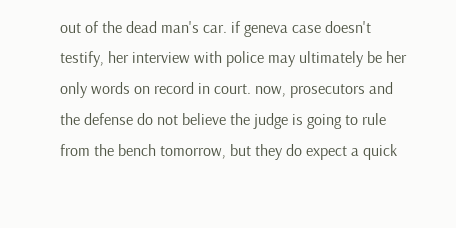out of the dead man's car. if geneva case doesn't testify, her interview with police may ultimately be her only words on record in court. now, prosecutors and the defense do not believe the judge is going to rule from the bench tomorrow, but they do expect a quick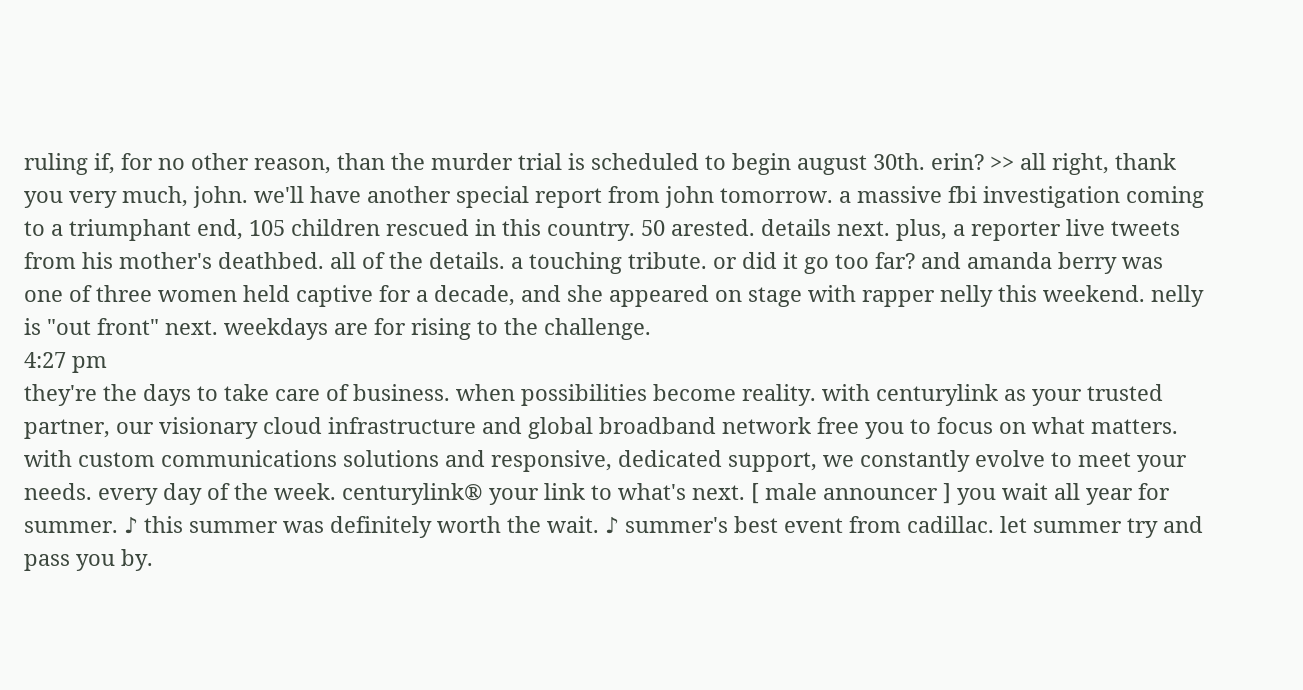ruling if, for no other reason, than the murder trial is scheduled to begin august 30th. erin? >> all right, thank you very much, john. we'll have another special report from john tomorrow. a massive fbi investigation coming to a triumphant end, 105 children rescued in this country. 50 arested. details next. plus, a reporter live tweets from his mother's deathbed. all of the details. a touching tribute. or did it go too far? and amanda berry was one of three women held captive for a decade, and she appeared on stage with rapper nelly this weekend. nelly is "out front" next. weekdays are for rising to the challenge.
4:27 pm
they're the days to take care of business. when possibilities become reality. with centurylink as your trusted partner, our visionary cloud infrastructure and global broadband network free you to focus on what matters. with custom communications solutions and responsive, dedicated support, we constantly evolve to meet your needs. every day of the week. centurylink® your link to what's next. [ male announcer ] you wait all year for summer. ♪ this summer was definitely worth the wait. ♪ summer's best event from cadillac. let summer try and pass you by.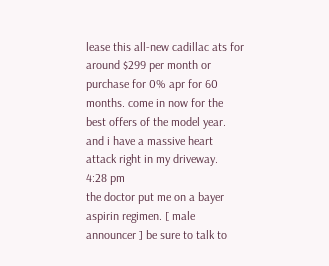lease this all-new cadillac ats for around $299 per month or purchase for 0% apr for 60 months. come in now for the best offers of the model year. and i have a massive heart attack right in my driveway.
4:28 pm
the doctor put me on a bayer aspirin regimen. [ male announcer ] be sure to talk to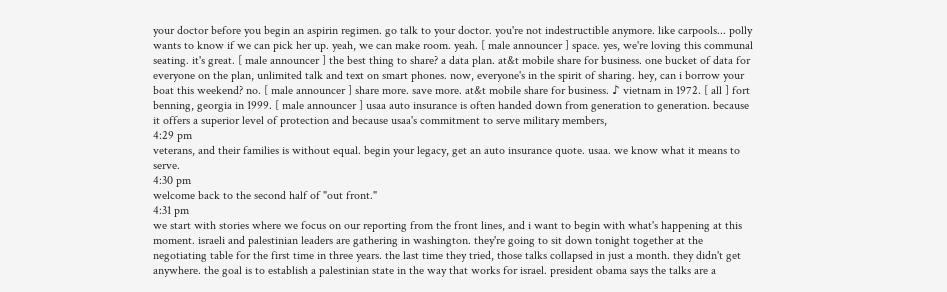your doctor before you begin an aspirin regimen. go talk to your doctor. you're not indestructible anymore. like carpools... polly wants to know if we can pick her up. yeah, we can make room. yeah. [ male announcer ] space. yes, we're loving this communal seating. it's great. [ male announcer ] the best thing to share? a data plan. at&t mobile share for business. one bucket of data for everyone on the plan, unlimited talk and text on smart phones. now, everyone's in the spirit of sharing. hey, can i borrow your boat this weekend? no. [ male announcer ] share more. save more. at&t mobile share for business. ♪ vietnam in 1972. [ all ] fort benning, georgia in 1999. [ male announcer ] usaa auto insurance is often handed down from generation to generation. because it offers a superior level of protection and because usaa's commitment to serve military members,
4:29 pm
veterans, and their families is without equal. begin your legacy, get an auto insurance quote. usaa. we know what it means to serve.
4:30 pm
welcome back to the second half of "out front."
4:31 pm
we start with stories where we focus on our reporting from the front lines, and i want to begin with what's happening at this moment. israeli and palestinian leaders are gathering in washington. they're going to sit down tonight together at the negotiating table for the first time in three years. the last time they tried, those talks collapsed in just a month. they didn't get anywhere. the goal is to establish a palestinian state in the way that works for israel. president obama says the talks are a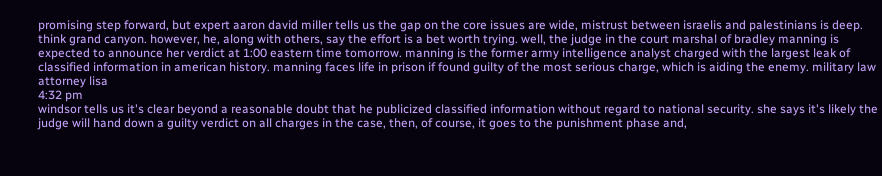promising step forward, but expert aaron david miller tells us the gap on the core issues are wide, mistrust between israelis and palestinians is deep. think grand canyon. however, he, along with others, say the effort is a bet worth trying. well, the judge in the court marshal of bradley manning is expected to announce her verdict at 1:00 eastern time tomorrow. manning is the former army intelligence analyst charged with the largest leak of classified information in american history. manning faces life in prison if found guilty of the most serious charge, which is aiding the enemy. military law attorney lisa
4:32 pm
windsor tells us it's clear beyond a reasonable doubt that he publicized classified information without regard to national security. she says it's likely the judge will hand down a guilty verdict on all charges in the case, then, of course, it goes to the punishment phase and,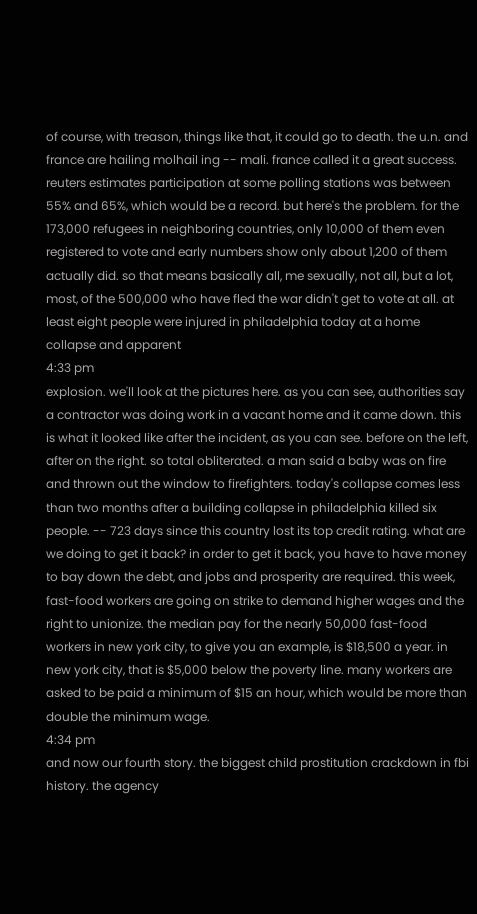of course, with treason, things like that, it could go to death. the u.n. and france are hailing molhail ing -- mali. france called it a great success. reuters estimates participation at some polling stations was between 55% and 65%, which would be a record. but here's the problem. for the 173,000 refugees in neighboring countries, only 10,000 of them even registered to vote and early numbers show only about 1,200 of them actually did. so that means basically all, me sexually, not all, but a lot, most, of the 500,000 who have fled the war didn't get to vote at all. at least eight people were injured in philadelphia today at a home collapse and apparent
4:33 pm
explosion. we'll look at the pictures here. as you can see, authorities say a contractor was doing work in a vacant home and it came down. this is what it looked like after the incident, as you can see. before on the left, after on the right. so total obliterated. a man said a baby was on fire and thrown out the window to firefighters. today's collapse comes less than two months after a building collapse in philadelphia killed six people. -- 723 days since this country lost its top credit rating. what are we doing to get it back? in order to get it back, you have to have money to bay down the debt, and jobs and prosperity are required. this week, fast-food workers are going on strike to demand higher wages and the right to unionize. the median pay for the nearly 50,000 fast-food workers in new york city, to give you an example, is $18,500 a year. in new york city, that is $5,000 below the poverty line. many workers are asked to be paid a minimum of $15 an hour, which would be more than double the minimum wage.
4:34 pm
and now our fourth story. the biggest child prostitution crackdown in fbi history. the agency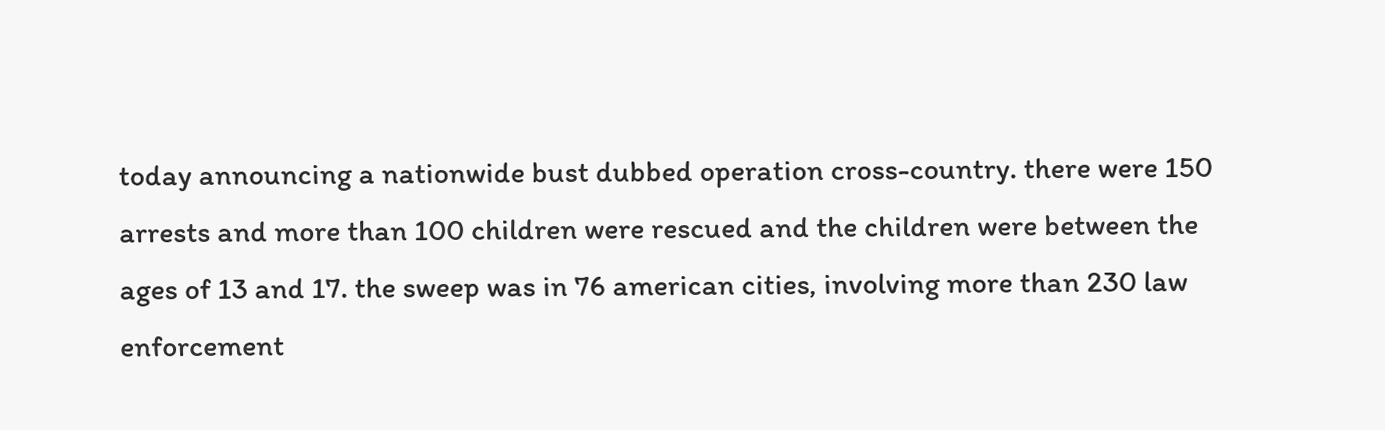today announcing a nationwide bust dubbed operation cross-country. there were 150 arrests and more than 100 children were rescued and the children were between the ages of 13 and 17. the sweep was in 76 american cities, involving more than 230 law enforcement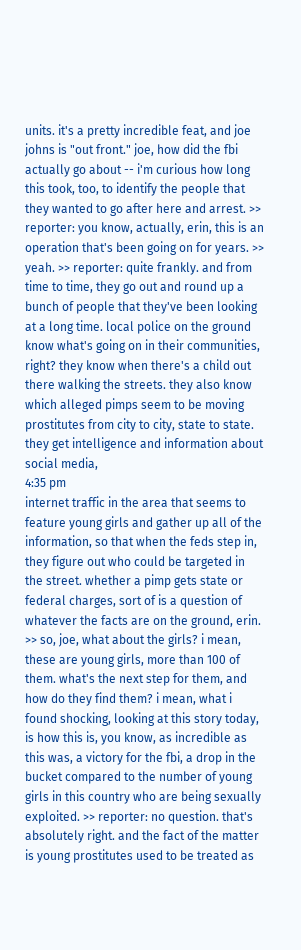units. it's a pretty incredible feat, and joe johns is "out front." joe, how did the fbi actually go about -- i'm curious how long this took, too, to identify the people that they wanted to go after here and arrest. >> reporter: you know, actually, erin, this is an operation that's been going on for years. >> yeah. >> reporter: quite frankly. and from time to time, they go out and round up a bunch of people that they've been looking at a long time. local police on the ground know what's going on in their communities, right? they know when there's a child out there walking the streets. they also know which alleged pimps seem to be moving prostitutes from city to city, state to state. they get intelligence and information about social media,
4:35 pm
internet traffic in the area that seems to feature young girls and gather up all of the information, so that when the feds step in, they figure out who could be targeted in the street. whether a pimp gets state or federal charges, sort of is a question of whatever the facts are on the ground, erin. >> so, joe, what about the girls? i mean, these are young girls, more than 100 of them. what's the next step for them, and how do they find them? i mean, what i found shocking, looking at this story today, is how this is, you know, as incredible as this was, a victory for the fbi, a drop in the bucket compared to the number of young girls in this country who are being sexually exploited. >> reporter: no question. that's absolutely right. and the fact of the matter is young prostitutes used to be treated as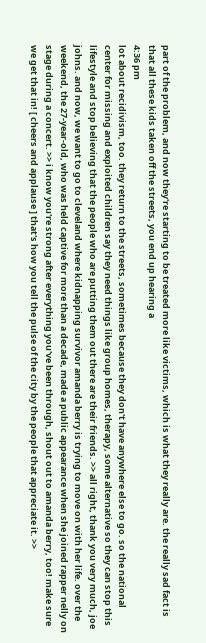part of the problem, and now they're starting to be treated more like victims, which is what they really are. the really sad fact is that all these kids taken off the streets, you end up hearing a
4:36 pm
lot about recidivism, too. they return to the streets, sometimes because they don't have anywhere else to go. so the national center for missing and exploited children say they need things like group homes, therapy, some alternative so they can stop this lifestyle and stop believing that the people who are putting them out there are their friends. >> all right, thank you very much, joe johns. and now, we want to go to cleveland where kidnapping survivor amanda berry is trying to move on with her life. over the weekend, the 27-year-old, who was held captive for more than a decade, made a public appearance when she joined rapper nelly on stage during a concert. >> i know you're strong after everything you've been through, shout out to amanda berry, too! make sure we get that in! [ cheers and applause ] that's how you tell the pulse of the city by the people that appreciate it. >>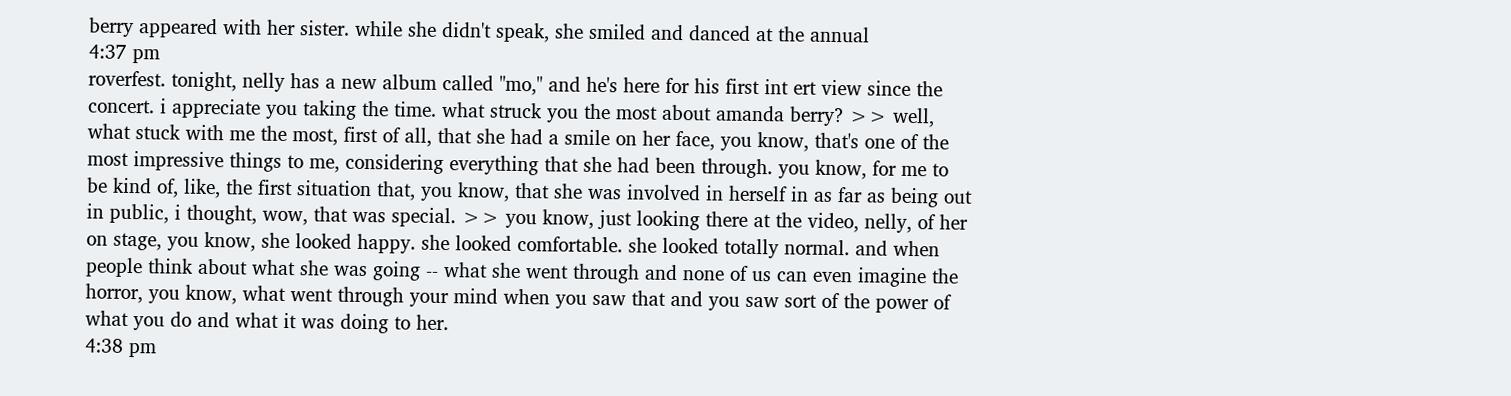berry appeared with her sister. while she didn't speak, she smiled and danced at the annual
4:37 pm
roverfest. tonight, nelly has a new album called "mo," and he's here for his first int ert view since the concert. i appreciate you taking the time. what struck you the most about amanda berry? >> well, what stuck with me the most, first of all, that she had a smile on her face, you know, that's one of the most impressive things to me, considering everything that she had been through. you know, for me to be kind of, like, the first situation that, you know, that she was involved in herself in as far as being out in public, i thought, wow, that was special. >> you know, just looking there at the video, nelly, of her on stage, you know, she looked happy. she looked comfortable. she looked totally normal. and when people think about what she was going -- what she went through and none of us can even imagine the horror, you know, what went through your mind when you saw that and you saw sort of the power of what you do and what it was doing to her.
4:38 pm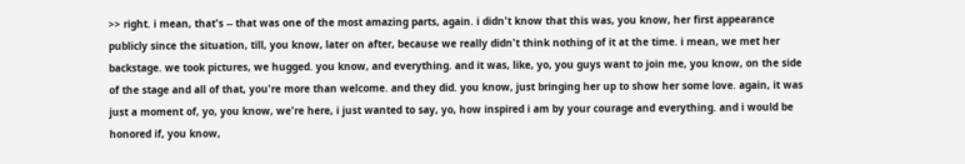>> right. i mean, that's -- that was one of the most amazing parts, again. i didn't know that this was, you know, her first appearance publicly since the situation, till, you know, later on after, because we really didn't think nothing of it at the time. i mean, we met her backstage. we took pictures, we hugged. you know, and everything. and it was, like, yo, you guys want to join me, you know, on the side of the stage and all of that, you're more than welcome. and they did. you know, just bringing her up to show her some love. again, it was just a moment of, yo, you know, we're here, i just wanted to say, yo, how inspired i am by your courage and everything. and i would be honored if, you know,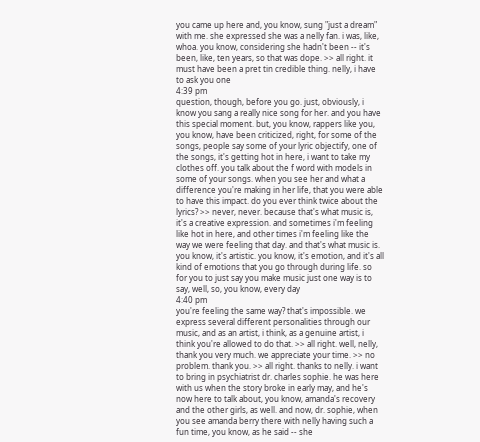you came up here and, you know, sung "just a dream" with me. she expressed she was a nelly fan. i was, like, whoa. you know, considering she hadn't been -- it's been, like, ten years, so that was dope. >> all right. it must have been a pret tin credible thing. nelly, i have to ask you one
4:39 pm
question, though, before you go. just, obviously, i know you sang a really nice song for her. and you have this special moment. but, you know, rappers like you, you know, have been criticized, right, for some of the songs, people say some of your lyric objectify, one of the songs, it's getting hot in here, i want to take my clothes off. you talk about the f word with models in some of your songs. when you see her and what a difference you're making in her life, that you were able to have this impact. do you ever think twice about the lyrics? >> never, never. because that's what music is, it's a creative expression. and sometimes i'm feeling like hot in here, and other times i'm feeling like the way we were feeling that day. and that's what music is. you know, it's artistic. you know, it's emotion, and it's all kind of emotions that you go through during life. so for you to just say you make music just one way is to say, well, so, you know, every day
4:40 pm
you're feeling the same way? that's impossible. we express several different personalities through our music, and as an artist, i think, as a genuine artist, i think you're allowed to do that. >> all right. well, nelly, thank you very much. we appreciate your time. >> no problem. thank you. >> all right. thanks to nelly. i want to bring in psychiatrist dr. charles sophie. he was here with us when the story broke in early may, and he's now here to talk about, you know, amanda's recovery and the other girls, as well. and now, dr. sophie, when you see amanda berry there with nelly having such a fun time, you know, as he said -- she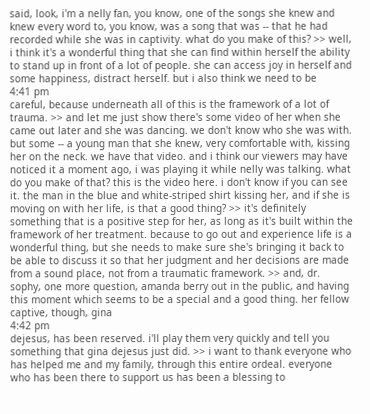said, look, i'm a nelly fan, you know, one of the songs she knew and knew every word to, you know, was a song that was -- that he had recorded while she was in captivity. what do you make of this? >> well, i think it's a wonderful thing that she can find within herself the ability to stand up in front of a lot of people. she can access joy in herself and some happiness, distract herself. but i also think we need to be
4:41 pm
careful, because underneath all of this is the framework of a lot of trauma. >> and let me just show there's some video of her when she came out later and she was dancing. we don't know who she was with. but some -- a young man that she knew, very comfortable with, kissing her on the neck. we have that video. and i think our viewers may have noticed it a moment ago, i was playing it while nelly was talking. what do you make of that? this is the video here. i don't know if you can see it. the man in the blue and white-striped shirt kissing her, and if she is moving on with her life, is that a good thing? >> it's definitely something that is a positive step for her, as long as it's built within the framework of her treatment. because to go out and experience life is a wonderful thing, but she needs to make sure she's bringing it back to be able to discuss it so that her judgment and her decisions are made from a sound place, not from a traumatic framework. >> and, dr. sophy, one more question, amanda berry out in the public, and having this moment which seems to be a special and a good thing. her fellow captive, though, gina
4:42 pm
dejesus, has been reserved. i'll play them very quickly and tell you something that gina dejesus just did. >> i want to thank everyone who has helped me and my family, through this entire ordeal. everyone who has been there to support us has been a blessing to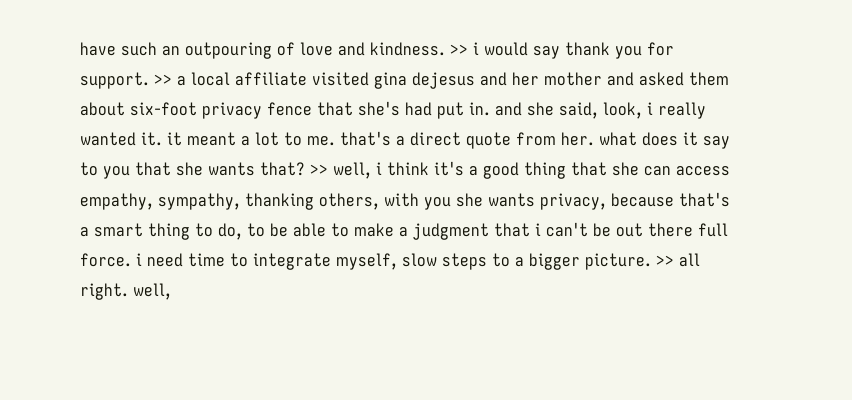have such an outpouring of love and kindness. >> i would say thank you for support. >> a local affiliate visited gina dejesus and her mother and asked them about six-foot privacy fence that she's had put in. and she said, look, i really wanted it. it meant a lot to me. that's a direct quote from her. what does it say to you that she wants that? >> well, i think it's a good thing that she can access empathy, sympathy, thanking others, with you she wants privacy, because that's a smart thing to do, to be able to make a judgment that i can't be out there full force. i need time to integrate myself, slow steps to a bigger picture. >> all right. well,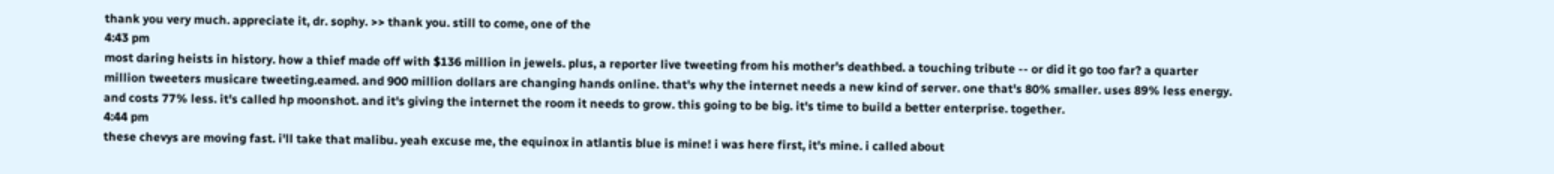thank you very much. appreciate it, dr. sophy. >> thank you. still to come, one of the
4:43 pm
most daring heists in history. how a thief made off with $136 million in jewels. plus, a reporter live tweeting from his mother's deathbed. a touching tribute -- or did it go too far? a quarter million tweeters musicare tweeting.eamed. and 900 million dollars are changing hands online. that's why the internet needs a new kind of server. one that's 80% smaller. uses 89% less energy. and costs 77% less. it's called hp moonshot. and it's giving the internet the room it needs to grow. this going to be big. it's time to build a better enterprise. together.
4:44 pm
these chevys are moving fast. i'll take that malibu. yeah excuse me, the equinox in atlantis blue is mine! i was here first, it's mine. i called about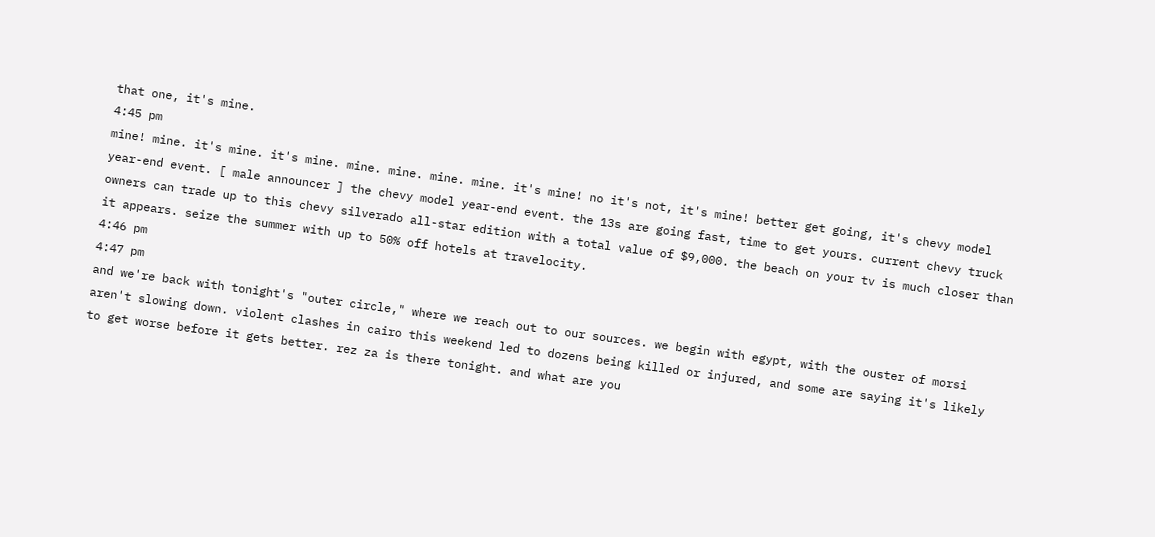that one, it's mine.
4:45 pm
mine! mine. it's mine. it's mine. mine. mine. mine. mine. it's mine! no it's not, it's mine! better get going, it's chevy model year-end event. [ male announcer ] the chevy model year-end event. the 13s are going fast, time to get yours. current chevy truck owners can trade up to this chevy silverado all-star edition with a total value of $9,000. the beach on your tv is much closer than it appears. seize the summer with up to 50% off hotels at travelocity.
4:46 pm
4:47 pm
and we're back with tonight's "outer circle," where we reach out to our sources. we begin with egypt, with the ouster of morsi aren't slowing down. violent clashes in cairo this weekend led to dozens being killed or injured, and some are saying it's likely to get worse before it gets better. rez za is there tonight. and what are you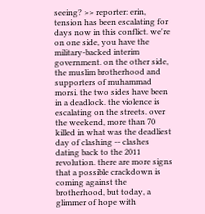seeing? >> reporter: erin, tension has been escalating for days now in this conflict. we're on one side, you have the military-backed interim government. on the other side, the muslim brotherhood and supporters of muhammad morsi. the two sides have been in a deadlock. the violence is escalating on the streets. over the weekend, more than 70 killed in what was the deadliest day of clashing -- clashes dating back to the 2011 revolution. there are more signs that a possible crackdown is coming against the brotherhood, but today, a glimmer of hope with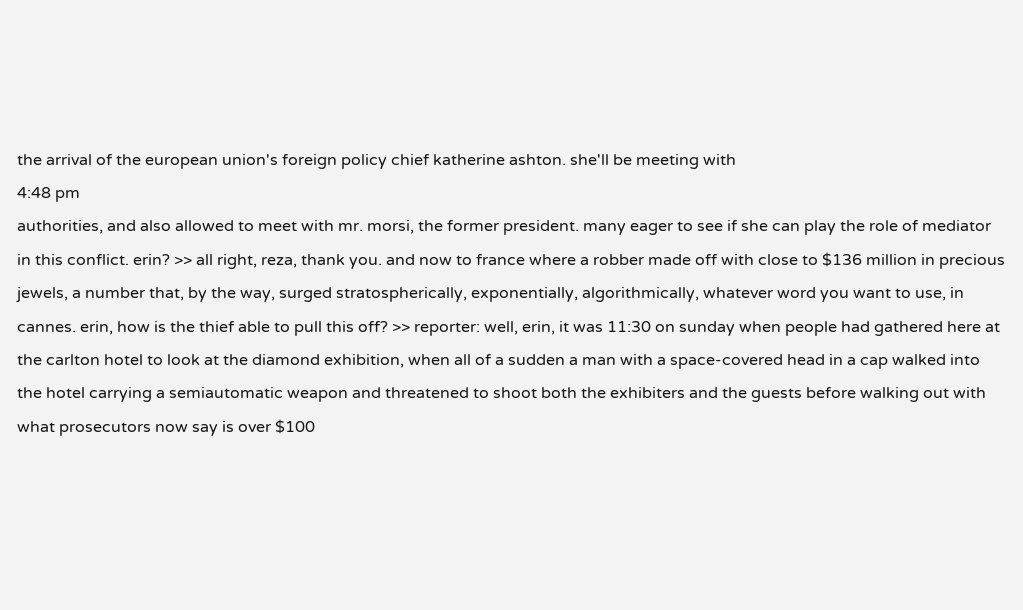the arrival of the european union's foreign policy chief katherine ashton. she'll be meeting with
4:48 pm
authorities, and also allowed to meet with mr. morsi, the former president. many eager to see if she can play the role of mediator in this conflict. erin? >> all right, reza, thank you. and now to france where a robber made off with close to $136 million in precious jewels, a number that, by the way, surged stratospherically, exponentially, algorithmically, whatever word you want to use, in cannes. erin, how is the thief able to pull this off? >> reporter: well, erin, it was 11:30 on sunday when people had gathered here at the carlton hotel to look at the diamond exhibition, when all of a sudden a man with a space-covered head in a cap walked into the hotel carrying a semiautomatic weapon and threatened to shoot both the exhibiters and the guests before walking out with what prosecutors now say is over $100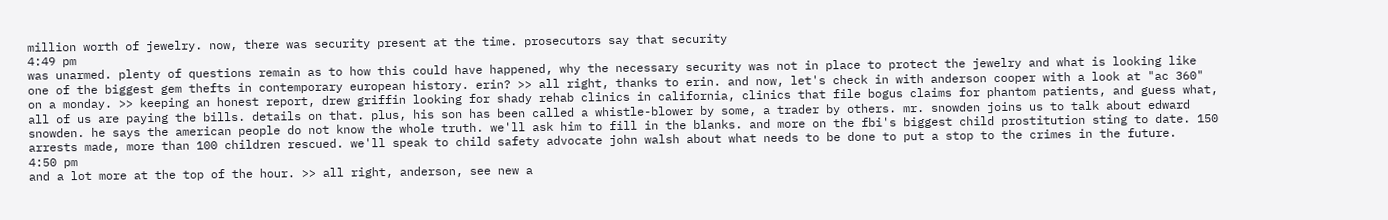million worth of jewelry. now, there was security present at the time. prosecutors say that security
4:49 pm
was unarmed. plenty of questions remain as to how this could have happened, why the necessary security was not in place to protect the jewelry and what is looking like one of the biggest gem thefts in contemporary european history. erin? >> all right, thanks to erin. and now, let's check in with anderson cooper with a look at "ac 360" on a monday. >> keeping an honest report, drew griffin looking for shady rehab clinics in california, clinics that file bogus claims for phantom patients, and guess what, all of us are paying the bills. details on that. plus, his son has been called a whistle-blower by some, a trader by others. mr. snowden joins us to talk about edward snowden. he says the american people do not know the whole truth. we'll ask him to fill in the blanks. and more on the fbi's biggest child prostitution sting to date. 150 arrests made, more than 100 children rescued. we'll speak to child safety advocate john walsh about what needs to be done to put a stop to the crimes in the future.
4:50 pm
and a lot more at the top of the hour. >> all right, anderson, see new a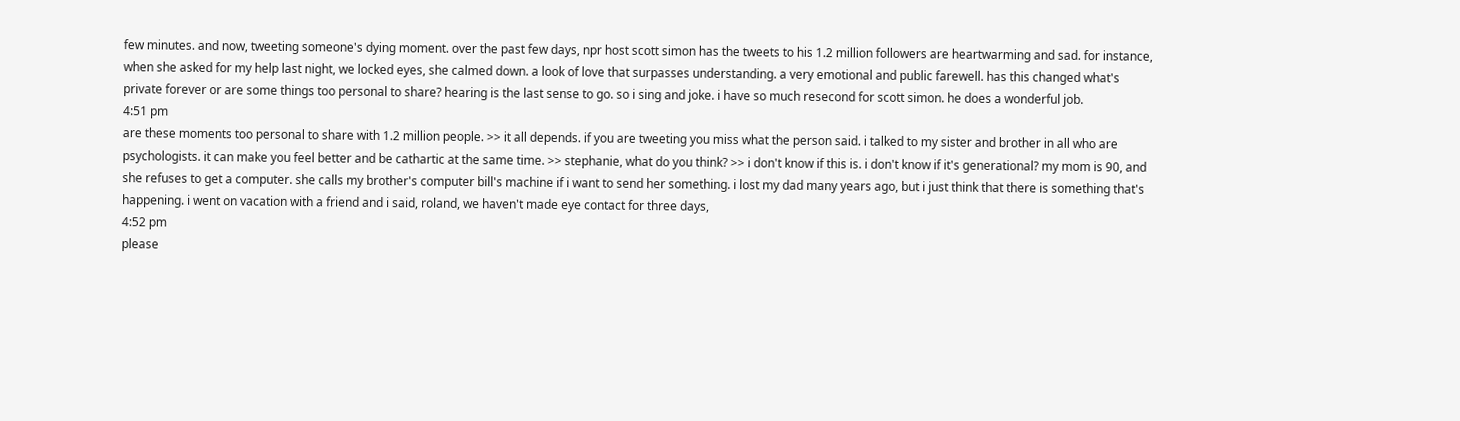few minutes. and now, tweeting someone's dying moment. over the past few days, npr host scott simon has the tweets to his 1.2 million followers are heartwarming and sad. for instance, when she asked for my help last night, we locked eyes, she calmed down. a look of love that surpasses understanding. a very emotional and public farewell. has this changed what's private forever or are some things too personal to share? hearing is the last sense to go. so i sing and joke. i have so much resecond for scott simon. he does a wonderful job.
4:51 pm
are these moments too personal to share with 1.2 million people. >> it all depends. if you are tweeting you miss what the person said. i talked to my sister and brother in all who are psychologists. it can make you feel better and be cathartic at the same time. >> stephanie, what do you think? >> i don't know if this is. i don't know if it's generational? my mom is 90, and she refuses to get a computer. she calls my brother's computer bill's machine if i want to send her something. i lost my dad many years ago, but i just think that there is something that's happening. i went on vacation with a friend and i said, roland, we haven't made eye contact for three days,
4:52 pm
please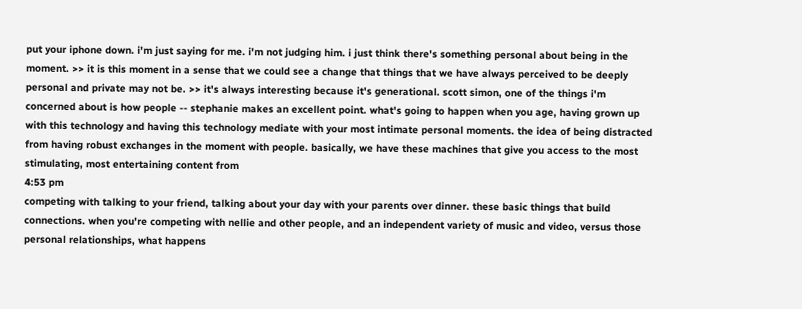put your iphone down. i'm just saying for me. i'm not judging him. i just think there's something personal about being in the moment. >> it is this moment in a sense that we could see a change that things that we have always perceived to be deeply personal and private may not be. >> it's always interesting because it's generational. scott simon, one of the things i'm concerned about is how people -- stephanie makes an excellent point. what's going to happen when you age, having grown up with this technology and having this technology mediate with your most intimate personal moments. the idea of being distracted from having robust exchanges in the moment with people. basically, we have these machines that give you access to the most stimulating, most entertaining content from
4:53 pm
competing with talking to your friend, talking about your day with your parents over dinner. these basic things that build connections. when you're competing with nellie and other people, and an independent variety of music and video, versus those personal relationships, what happens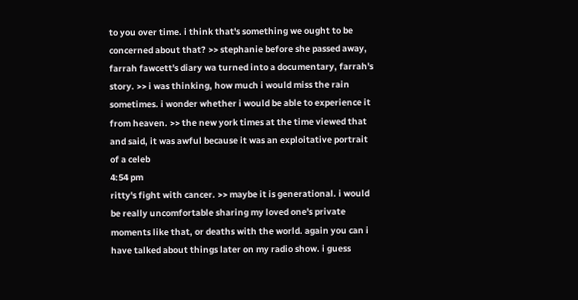to you over time. i think that's something we ought to be concerned about that? >> stephanie before she passed away, farrah fawcett's diary wa turned into a documentary, farrah's story. >> i was thinking, how much i would miss the rain sometimes. i wonder whether i would be able to experience it from heaven. >> the new york times at the time viewed that and said, it was awful because it was an exploitative portrait of a celeb
4:54 pm
ritty's fight with cancer. >> maybe it is generational. i would be really uncomfortable sharing my loved one's private moments like that, or deaths with the world. again you can i have talked about things later on my radio show. i guess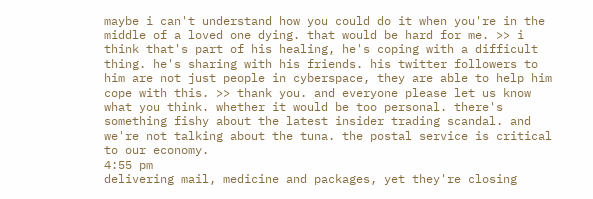maybe i can't understand how you could do it when you're in the middle of a loved one dying. that would be hard for me. >> i think that's part of his healing, he's coping with a difficult thing. he's sharing with his friends. his twitter followers to him are not just people in cyberspace, they are able to help him cope with this. >> thank you. and everyone please let us know what you think. whether it would be too personal. there's something fishy about the latest insider trading scandal. and we're not talking about the tuna. the postal service is critical to our economy.
4:55 pm
delivering mail, medicine and packages, yet they're closing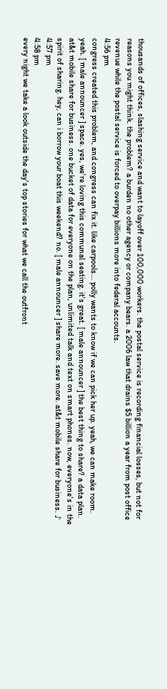thousands of offices, slashing service and want to layoff over 100,000 workers. the postal service is recording financial losses, but not for reasons you might think. the problem? a burden no other agency or company bears. a 2006 law that drains $5 billion a year from post office revenue while the postal service is forced to overpay billions more into federal accounts.
4:56 pm
congress created this problem, and congress can fix it. like carpools... polly wants to know if we can pick her up. yeah, we can make room. yeah. [ male announcer ] space. yes, we're loving this communal seating. it's great. [ male announcer ] the best thing to share? a data plan. at&t mobile share for business. one bucket of data for everyone on the plan, unlimited talk and text on smart phones. now, everyone's in the spirit of sharing. hey, can i borrow your boat this weekend? no. [ male announcer ] share more. save more. at&t mobile share for business. ♪
4:57 pm
4:58 pm
every night we take a look outside the day's top stories for what we call the outfront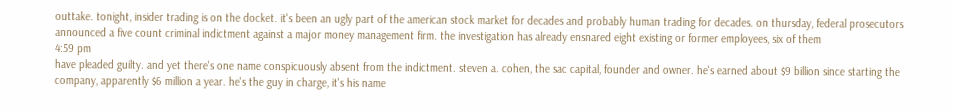outtake. tonight, insider trading is on the docket. it's been an ugly part of the american stock market for decades and probably human trading for decades. on thursday, federal prosecutors announced a five count criminal indictment against a major money management firm. the investigation has already ensnared eight existing or former employees, six of them
4:59 pm
have pleaded guilty. and yet there's one name conspicuously absent from the indictment. steven a. cohen, the sac capital, founder and owner. he's earned about $9 billion since starting the company, apparently $6 million a year. he's the guy in charge, it's his name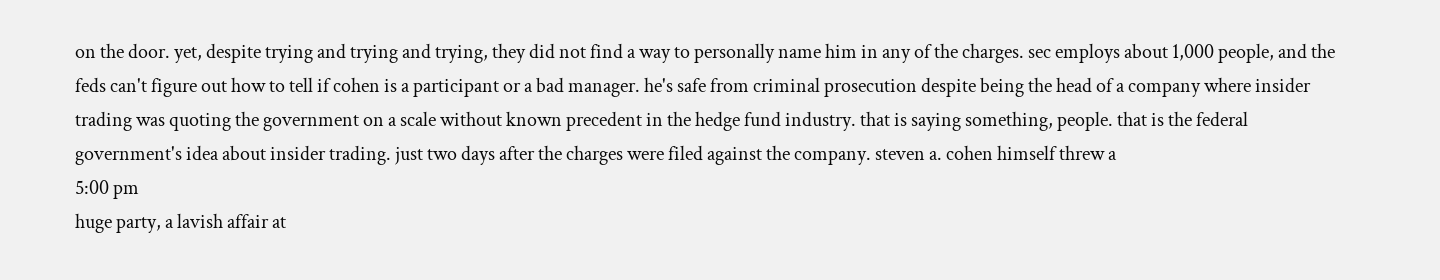on the door. yet, despite trying and trying and trying, they did not find a way to personally name him in any of the charges. sec employs about 1,000 people, and the feds can't figure out how to tell if cohen is a participant or a bad manager. he's safe from criminal prosecution despite being the head of a company where insider trading was quoting the government on a scale without known precedent in the hedge fund industry. that is saying something, people. that is the federal government's idea about insider trading. just two days after the charges were filed against the company. steven a. cohen himself threw a
5:00 pm
huge party, a lavish affair at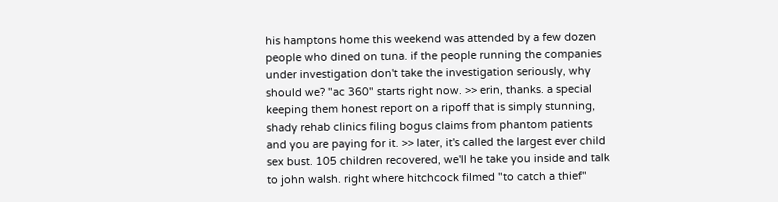his hamptons home this weekend was attended by a few dozen people who dined on tuna. if the people running the companies under investigation don't take the investigation seriously, why should we? "ac 360" starts right now. >> erin, thanks. a special keeping them honest report on a ripoff that is simply stunning, shady rehab clinics filing bogus claims from phantom patients and you are paying for it. >> later, it's called the largest ever child sex bust. 105 children recovered, we'll he take you inside and talk to john walsh. right where hitchcock filmed "to catch a thief"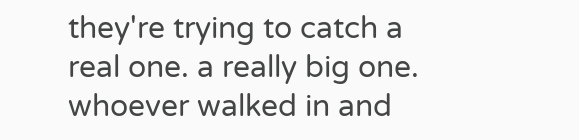they're trying to catch a real one. a really big one. whoever walked in and